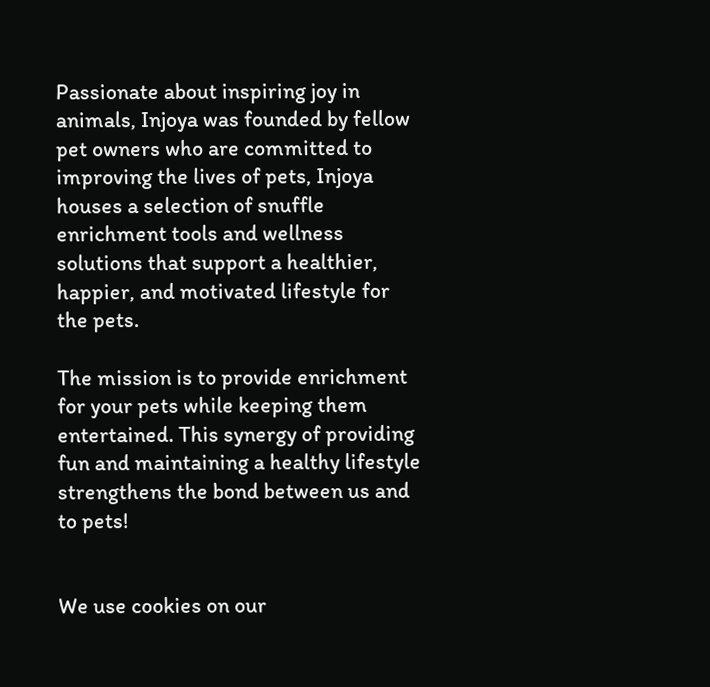Passionate about inspiring joy in animals, Injoya was founded by fellow pet owners who are committed to improving the lives of pets, Injoya houses a selection of snuffle enrichment tools and wellness solutions that support a healthier, happier, and motivated lifestyle for the pets.

The mission is to provide enrichment for your pets while keeping them entertained. This synergy of providing fun and maintaining a healthy lifestyle strengthens the bond between us and to pets!


We use cookies on our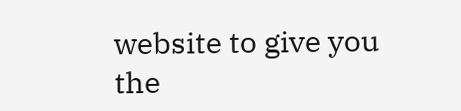website to give you the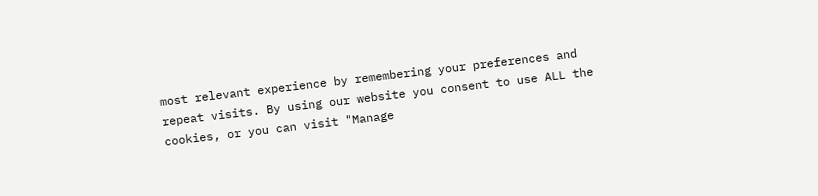most relevant experience by remembering your preferences and repeat visits. By using our website you consent to use ALL the cookies, or you can visit "Manage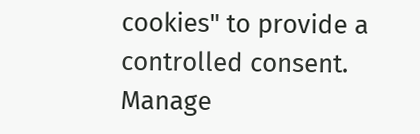cookies" to provide a controlled consent. Manage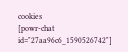cookies
[powr-chat id="27aa96c6_1590526742"]